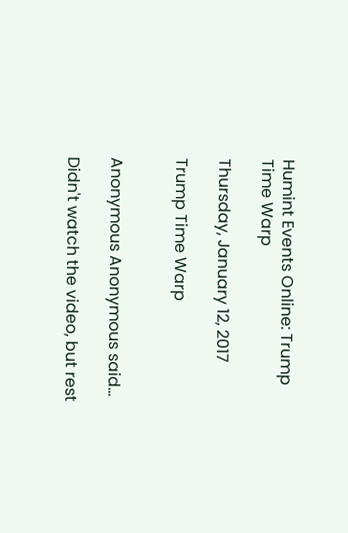Humint Events Online: Trump Time Warp

Thursday, January 12, 2017

Trump Time Warp


Anonymous Anonymous said...

Didn't watch the video, but rest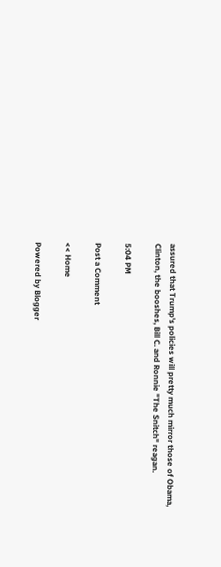assured that Trump's policies will pretty much mirror those of Obama, Clinton, the booshes, Bill C. and Ronnie "The Snitch" reagan.

5:04 PM

Post a Comment

<< Home

Powered by Blogger